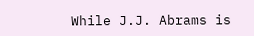While J.J. Abrams is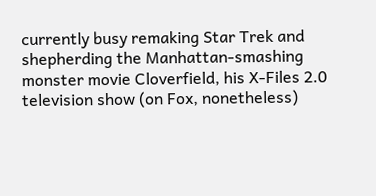currently busy remaking Star Trek and shepherding the Manhattan-smashing monster movie Cloverfield, his X-Files 2.0 television show (on Fox, nonetheless)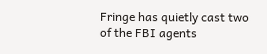Fringe has quietly cast two of the FBI agents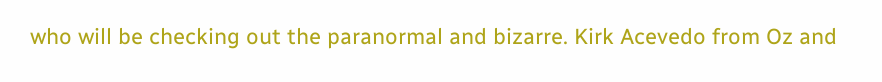who will be checking out the paranormal and bizarre. Kirk Acevedo from Oz and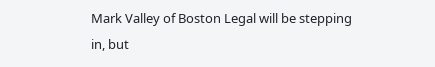Mark Valley of Boston Legal will be stepping in, but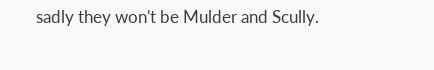sadly they won't be Mulder and Scully.